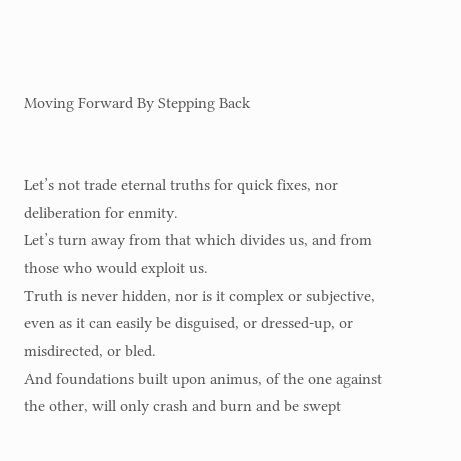Moving Forward By Stepping Back


Let’s not trade eternal truths for quick fixes, nor deliberation for enmity.
Let’s turn away from that which divides us, and from those who would exploit us.
Truth is never hidden, nor is it complex or subjective, even as it can easily be disguised, or dressed-up, or misdirected, or bled.
And foundations built upon animus, of the one against the other, will only crash and burn and be swept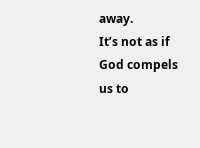away.
It’s not as if God compels us to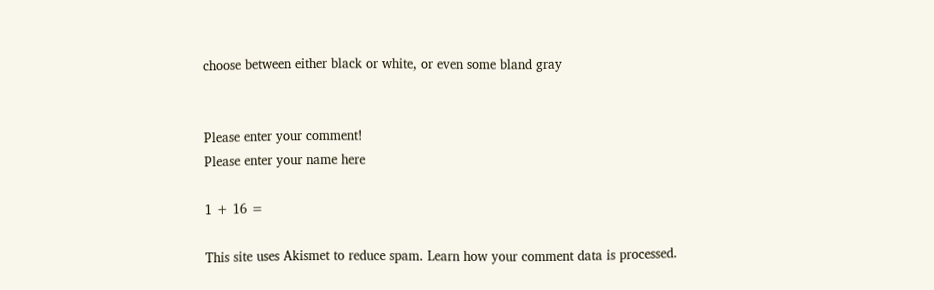choose between either black or white, or even some bland gray


Please enter your comment!
Please enter your name here

1 + 16 =

This site uses Akismet to reduce spam. Learn how your comment data is processed.